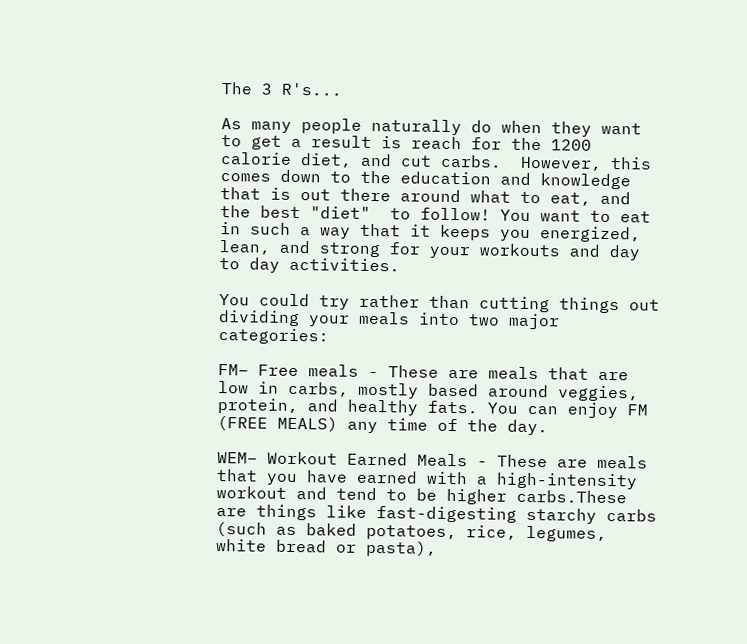The 3 R's...

As many people naturally do when they want to get a result is reach for the 1200 calorie diet, and cut carbs.  However, this comes down to the education and knowledge that is out there around what to eat, and the best "diet"  to follow! You want to eat in such a way that it keeps you energized,  lean, and strong for your workouts and day to day activities.

You could try rather than cutting things out dividing your meals into two major categories:

FM– Free meals - These are meals that are low in carbs, mostly based around veggies, protein, and healthy fats. You can enjoy FM (FREE MEALS) any time of the day.

WEM– Workout Earned Meals - These are meals that you have earned with a high-intensity workout and tend to be higher carbs.These are things like fast-digesting starchy carbs (such as baked potatoes, rice, legumes, white bread or pasta),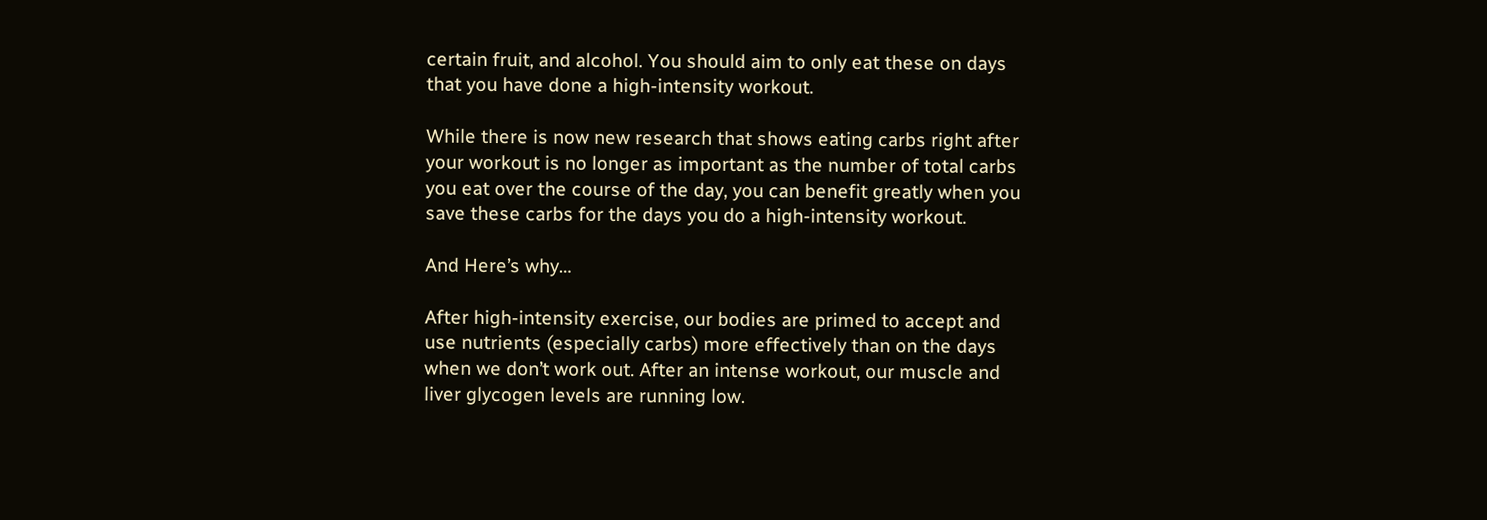certain fruit, and alcohol. You should aim to only eat these on days that you have done a high-intensity workout.

While there is now new research that shows eating carbs right after your workout is no longer as important as the number of total carbs you eat over the course of the day, you can benefit greatly when you save these carbs for the days you do a high-intensity workout.

And Here’s why…

After high-intensity exercise, our bodies are primed to accept and use nutrients (especially carbs) more effectively than on the days when we don’t work out. After an intense workout, our muscle and liver glycogen levels are running low.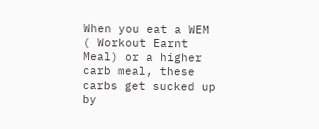When you eat a WEM ( Workout Earnt Meal) or a higher carb meal, these carbs get sucked up by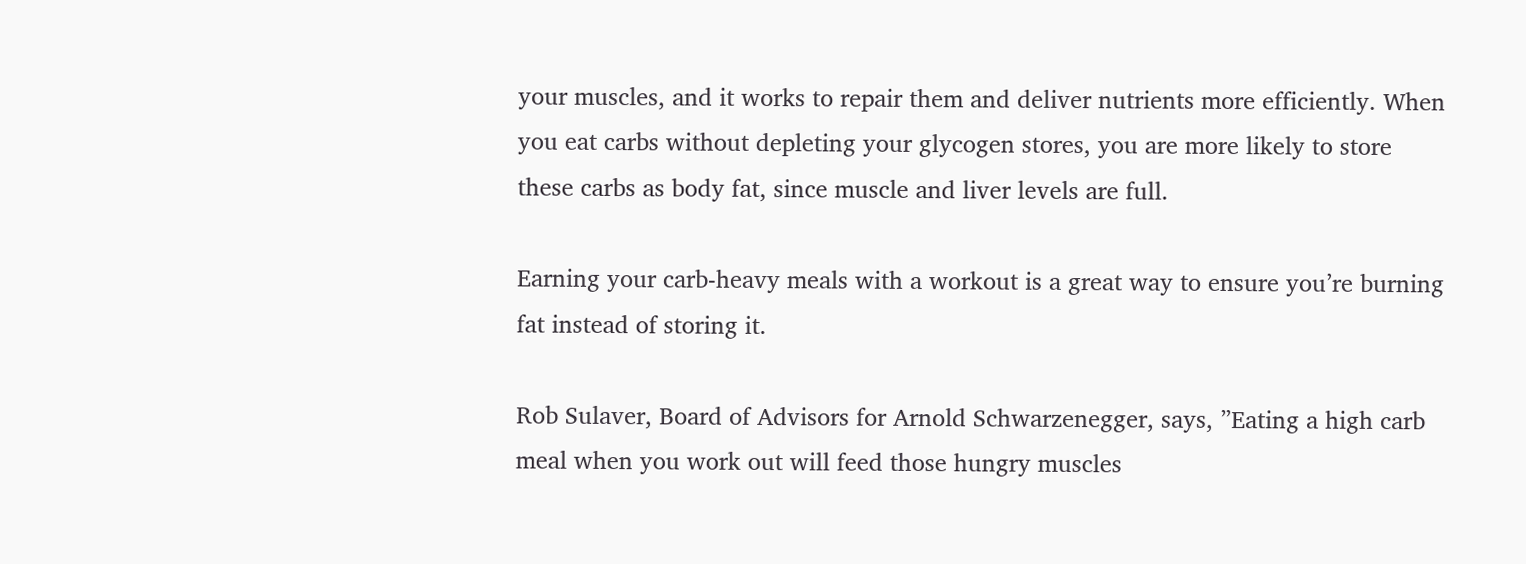your muscles, and it works to repair them and deliver nutrients more efficiently. When you eat carbs without depleting your glycogen stores, you are more likely to store these carbs as body fat, since muscle and liver levels are full.

Earning your carb-heavy meals with a workout is a great way to ensure you’re burning fat instead of storing it.

Rob Sulaver, Board of Advisors for Arnold Schwarzenegger, says, ”Eating a high carb meal when you work out will feed those hungry muscles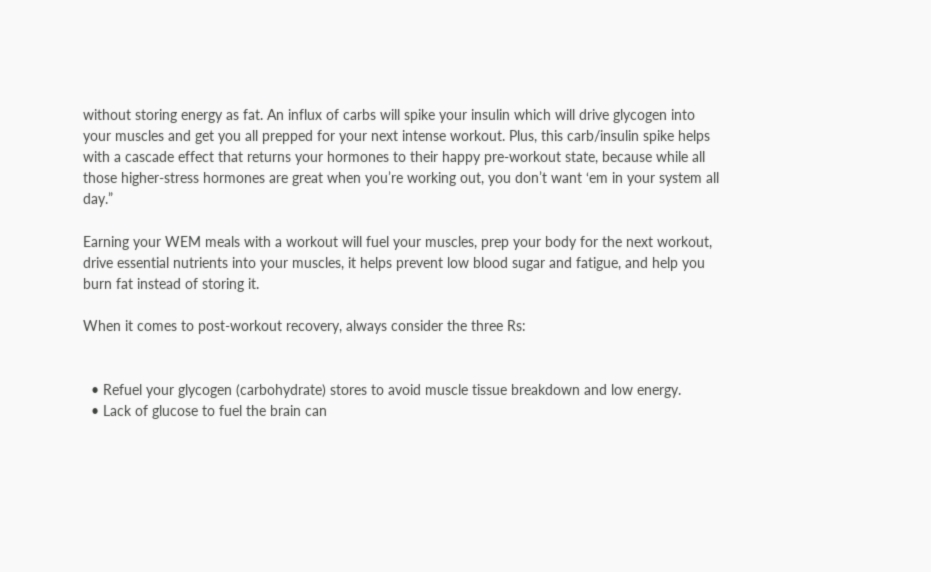without storing energy as fat. An influx of carbs will spike your insulin which will drive glycogen into your muscles and get you all prepped for your next intense workout. Plus, this carb/insulin spike helps with a cascade effect that returns your hormones to their happy pre-workout state, because while all those higher-stress hormones are great when you’re working out, you don’t want ‘em in your system all day.”

Earning your WEM meals with a workout will fuel your muscles, prep your body for the next workout, drive essential nutrients into your muscles, it helps prevent low blood sugar and fatigue, and help you burn fat instead of storing it.

When it comes to post-workout recovery, always consider the three Rs:


  • Refuel your glycogen (carbohydrate) stores to avoid muscle tissue breakdown and low energy.
  • Lack of glucose to fuel the brain can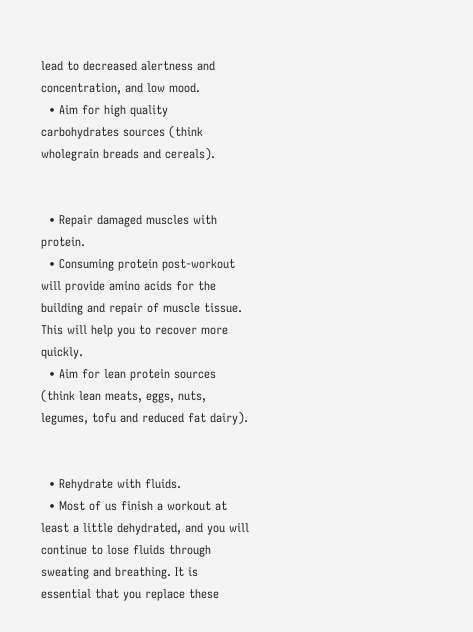lead to decreased alertness and concentration, and low mood.
  • Aim for high quality carbohydrates sources (think wholegrain breads and cereals).


  • Repair damaged muscles with protein.
  • Consuming protein post-workout will provide amino acids for the building and repair of muscle tissue. This will help you to recover more quickly.
  • Aim for lean protein sources (think lean meats, eggs, nuts, legumes, tofu and reduced fat dairy).


  • Rehydrate with fluids.
  • Most of us finish a workout at least a little dehydrated, and you will continue to lose fluids through sweating and breathing. It is essential that you replace these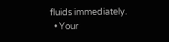fluids immediately.
  • Your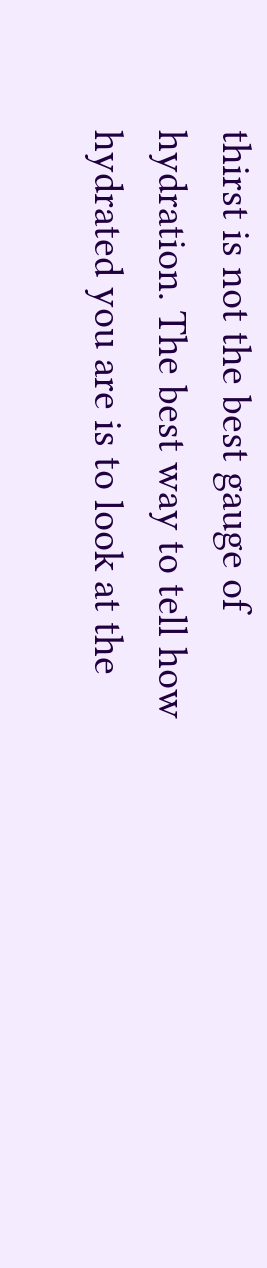thirst is not the best gauge of hydration. The best way to tell how hydrated you are is to look at the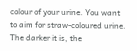colour of your urine. You want to aim for straw-coloured urine. The darker it is, the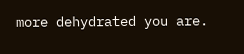more dehydrated you are.